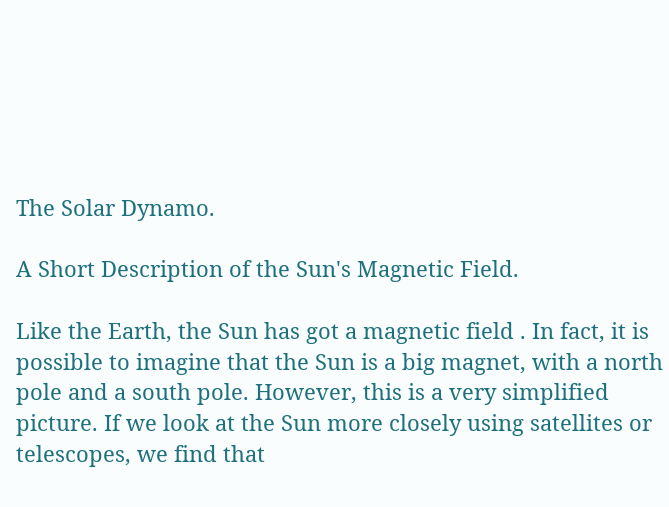The Solar Dynamo.

A Short Description of the Sun's Magnetic Field.

Like the Earth, the Sun has got a magnetic field . In fact, it is possible to imagine that the Sun is a big magnet, with a north pole and a south pole. However, this is a very simplified picture. If we look at the Sun more closely using satellites or telescopes, we find that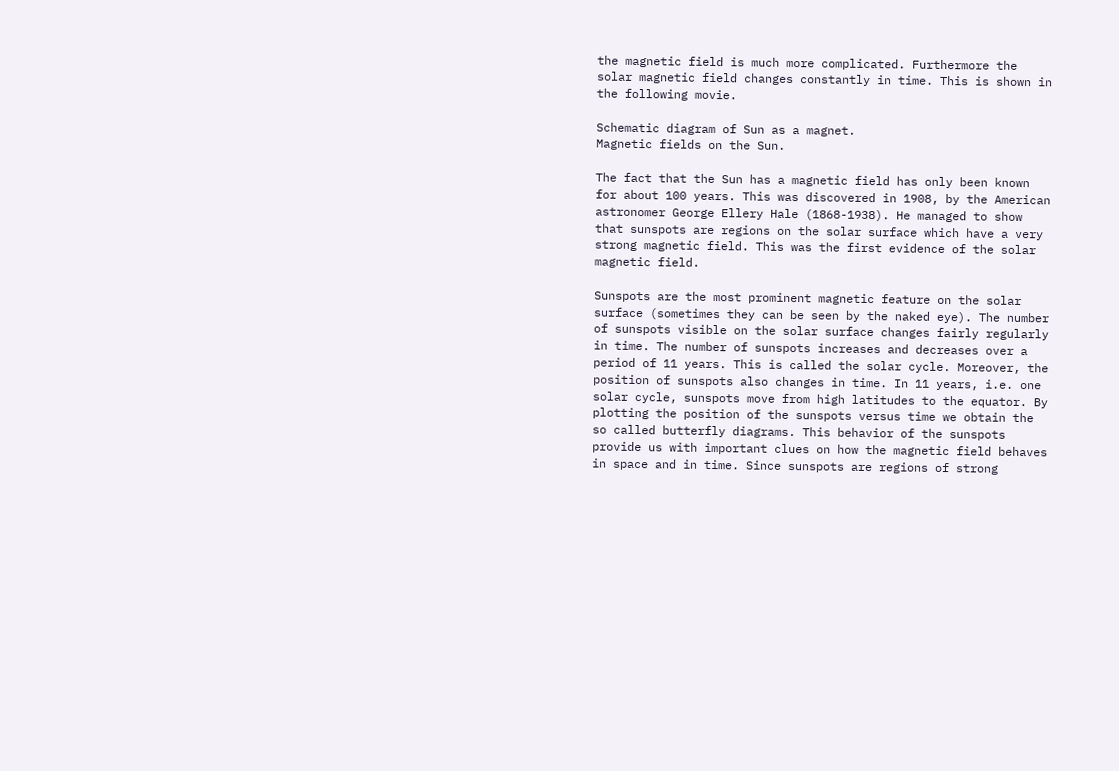the magnetic field is much more complicated. Furthermore the solar magnetic field changes constantly in time. This is shown in the following movie.

Schematic diagram of Sun as a magnet.
Magnetic fields on the Sun.

The fact that the Sun has a magnetic field has only been known for about 100 years. This was discovered in 1908, by the American astronomer George Ellery Hale (1868-1938). He managed to show that sunspots are regions on the solar surface which have a very strong magnetic field. This was the first evidence of the solar magnetic field.

Sunspots are the most prominent magnetic feature on the solar surface (sometimes they can be seen by the naked eye). The number of sunspots visible on the solar surface changes fairly regularly in time. The number of sunspots increases and decreases over a period of 11 years. This is called the solar cycle. Moreover, the position of sunspots also changes in time. In 11 years, i.e. one solar cycle, sunspots move from high latitudes to the equator. By plotting the position of the sunspots versus time we obtain the so called butterfly diagrams. This behavior of the sunspots provide us with important clues on how the magnetic field behaves in space and in time. Since sunspots are regions of strong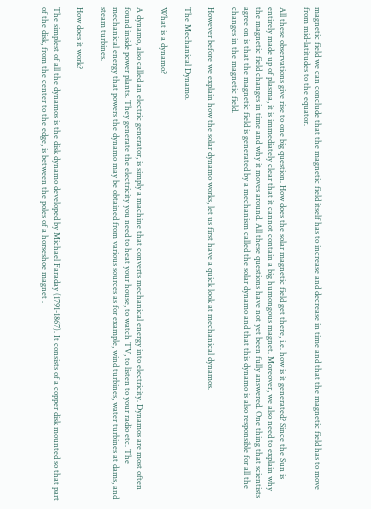magnetic field we can conclude that the magnetic field itself has to increase and decrease in time and that the magnetic field has to move from mid-latitudes to the equator.

All these observations give rise to one big question. How does the solar magnetic field get there, i.e. how is it generated? Since the Sun is entirely made up of plasma, it is immediately clear that it cannot contain a big humongous magnet. Moreover, we also need to explain why the magnetic field changes in time and why it moves around. All these questions have not yet been fully answered. One thing that scientists agree on is that the magnetic field is generated by a mechanism called the solar dynamo and that this dynamo is also responsible for all the changes in the magnetic field.

However before we explain how the solar dynamo works, let us first have a quick look at mechanical dynamos.

The Mechanical Dynamo.

What is a dynamo?

A dynamo, also called an electric generator, is simply a machine that converts mechanical energy into electricity. Dynamos are most often found inside power plants. They generate the electricity you need to heat your house, to watch TV, to listen to your radio etc. The mechanical energy that powers the dynamo may be obtained from various sources as for example, wind turbines, water turbines at dams, and steam turbines.

How does it work?

The simplest of all the dynamos is the disk dynamo developed by Michael Faraday (1791-1867). It consists of a copper disk mounted so that part of the disk, from the center to the edge, is between the poles of a horseshoe magnet .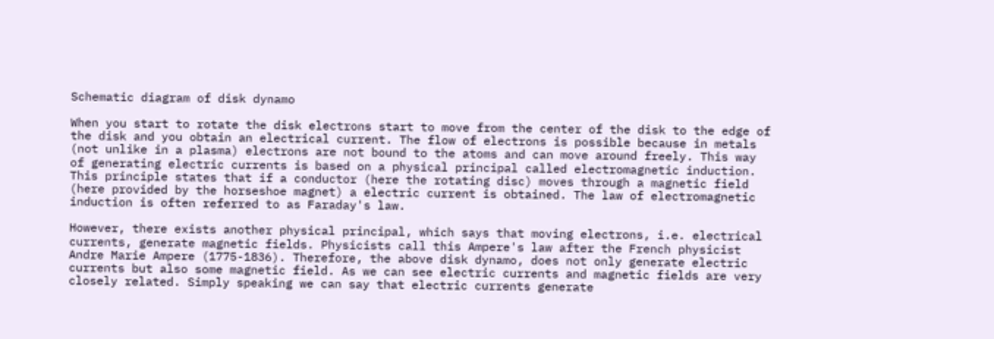Schematic diagram of disk dynamo

When you start to rotate the disk electrons start to move from the center of the disk to the edge of the disk and you obtain an electrical current. The flow of electrons is possible because in metals (not unlike in a plasma) electrons are not bound to the atoms and can move around freely. This way of generating electric currents is based on a physical principal called electromagnetic induction. This principle states that if a conductor (here the rotating disc) moves through a magnetic field (here provided by the horseshoe magnet) a electric current is obtained. The law of electromagnetic induction is often referred to as Faraday's law.

However, there exists another physical principal, which says that moving electrons, i.e. electrical currents, generate magnetic fields. Physicists call this Ampere's law after the French physicist Andre Marie Ampere (1775-1836). Therefore, the above disk dynamo, does not only generate electric currents but also some magnetic field. As we can see electric currents and magnetic fields are very closely related. Simply speaking we can say that electric currents generate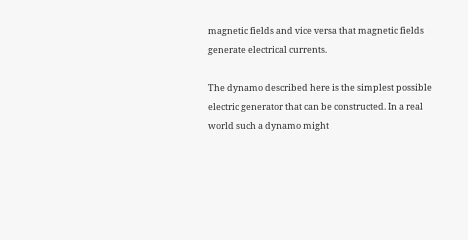magnetic fields and vice versa that magnetic fields generate electrical currents.

The dynamo described here is the simplest possible electric generator that can be constructed. In a real world such a dynamo might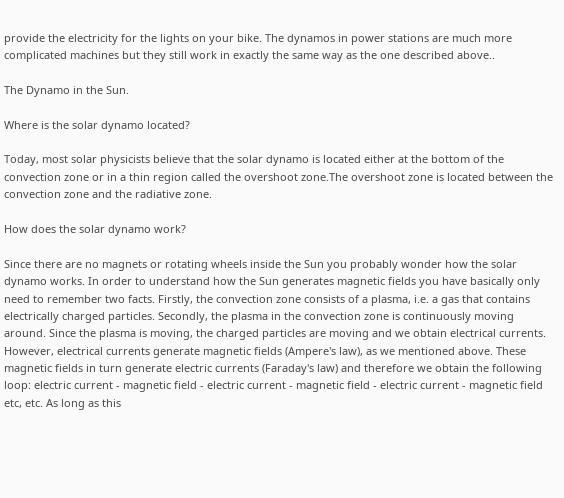provide the electricity for the lights on your bike. The dynamos in power stations are much more complicated machines but they still work in exactly the same way as the one described above..

The Dynamo in the Sun.

Where is the solar dynamo located?

Today, most solar physicists believe that the solar dynamo is located either at the bottom of the convection zone or in a thin region called the overshoot zone.The overshoot zone is located between the convection zone and the radiative zone.

How does the solar dynamo work?

Since there are no magnets or rotating wheels inside the Sun you probably wonder how the solar dynamo works. In order to understand how the Sun generates magnetic fields you have basically only need to remember two facts. Firstly, the convection zone consists of a plasma, i.e. a gas that contains electrically charged particles. Secondly, the plasma in the convection zone is continuously moving around. Since the plasma is moving, the charged particles are moving and we obtain electrical currents. However, electrical currents generate magnetic fields (Ampere's law), as we mentioned above. These magnetic fields in turn generate electric currents (Faraday's law) and therefore we obtain the following loop: electric current - magnetic field - electric current - magnetic field - electric current - magnetic field etc, etc. As long as this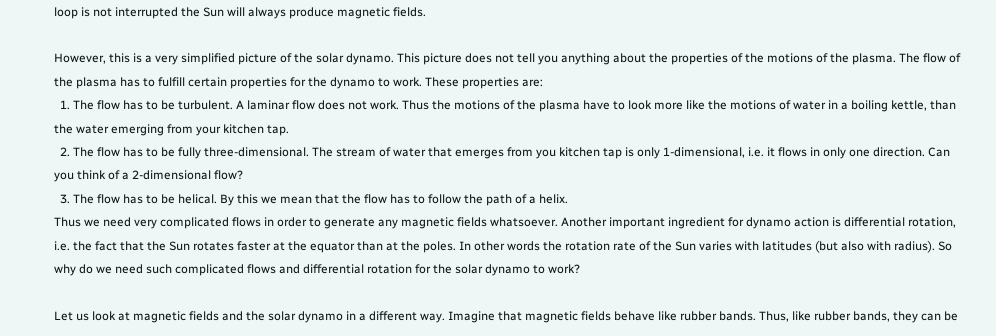loop is not interrupted the Sun will always produce magnetic fields.

However, this is a very simplified picture of the solar dynamo. This picture does not tell you anything about the properties of the motions of the plasma. The flow of the plasma has to fulfill certain properties for the dynamo to work. These properties are:
  1. The flow has to be turbulent. A laminar flow does not work. Thus the motions of the plasma have to look more like the motions of water in a boiling kettle, than the water emerging from your kitchen tap.
  2. The flow has to be fully three-dimensional. The stream of water that emerges from you kitchen tap is only 1-dimensional, i.e. it flows in only one direction. Can you think of a 2-dimensional flow?
  3. The flow has to be helical. By this we mean that the flow has to follow the path of a helix.
Thus we need very complicated flows in order to generate any magnetic fields whatsoever. Another important ingredient for dynamo action is differential rotation, i.e. the fact that the Sun rotates faster at the equator than at the poles. In other words the rotation rate of the Sun varies with latitudes (but also with radius). So why do we need such complicated flows and differential rotation for the solar dynamo to work?

Let us look at magnetic fields and the solar dynamo in a different way. Imagine that magnetic fields behave like rubber bands. Thus, like rubber bands, they can be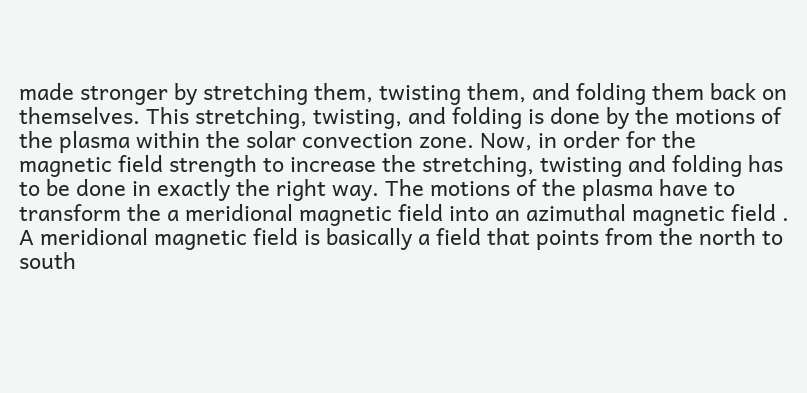made stronger by stretching them, twisting them, and folding them back on themselves. This stretching, twisting, and folding is done by the motions of the plasma within the solar convection zone. Now, in order for the magnetic field strength to increase the stretching, twisting and folding has to be done in exactly the right way. The motions of the plasma have to transform the a meridional magnetic field into an azimuthal magnetic field . A meridional magnetic field is basically a field that points from the north to south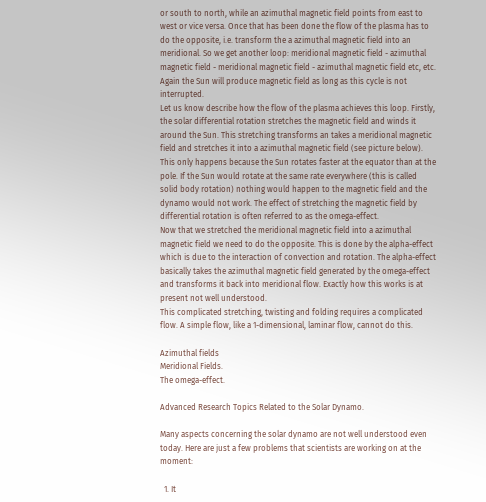or south to north, while an azimuthal magnetic field points from east to west or vice versa. Once that has been done the flow of the plasma has to do the opposite, i.e. transform the a azimuthal magnetic field into an meridional. So we get another loop: meridional magnetic field - azimuthal magnetic field - meridional magnetic field - azimuthal magnetic field etc, etc. Again the Sun will produce magnetic field as long as this cycle is not interrupted.
Let us know describe how the flow of the plasma achieves this loop. Firstly, the solar differential rotation stretches the magnetic field and winds it around the Sun. This stretching transforms an takes a meridional magnetic field and stretches it into a azimuthal magnetic field (see picture below). This only happens because the Sun rotates faster at the equator than at the pole. If the Sun would rotate at the same rate everywhere (this is called solid body rotation) nothing would happen to the magnetic field and the dynamo would not work. The effect of stretching the magnetic field by differential rotation is often referred to as the omega-effect.
Now that we stretched the meridional magnetic field into a azimuthal magnetic field we need to do the opposite. This is done by the alpha-effect which is due to the interaction of convection and rotation. The alpha-effect basically takes the azimuthal magnetic field generated by the omega-effect and transforms it back into meridional flow. Exactly how this works is at present not well understood.
This complicated stretching, twisting and folding requires a complicated flow. A simple flow, like a 1-dimensional, laminar flow, cannot do this.

Azimuthal fields
Meridional Fields.
The omega-effect.

Advanced Research Topics Related to the Solar Dynamo.

Many aspects concerning the solar dynamo are not well understood even today. Here are just a few problems that scientists are working on at the moment:

  1. It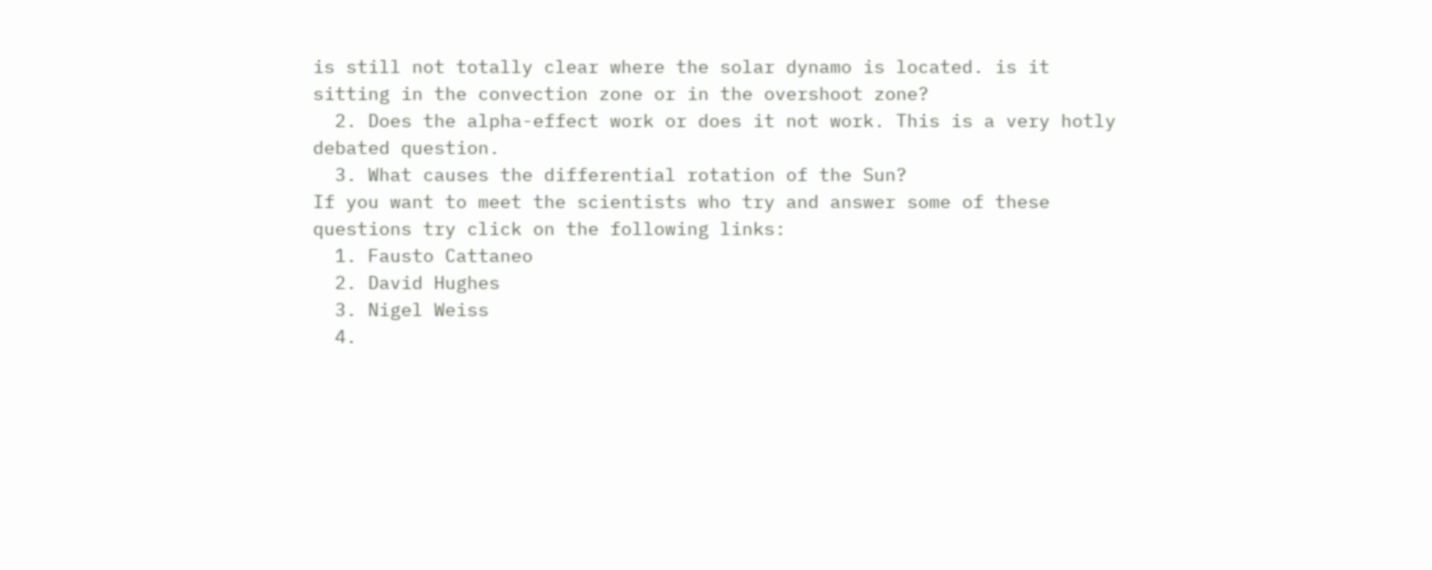is still not totally clear where the solar dynamo is located. is it sitting in the convection zone or in the overshoot zone?
  2. Does the alpha-effect work or does it not work. This is a very hotly debated question.
  3. What causes the differential rotation of the Sun?
If you want to meet the scientists who try and answer some of these questions try click on the following links:
  1. Fausto Cattaneo
  2. David Hughes
  3. Nigel Weiss
  4.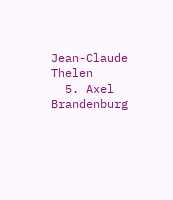Jean-Claude Thelen
  5. Axel Brandenburg